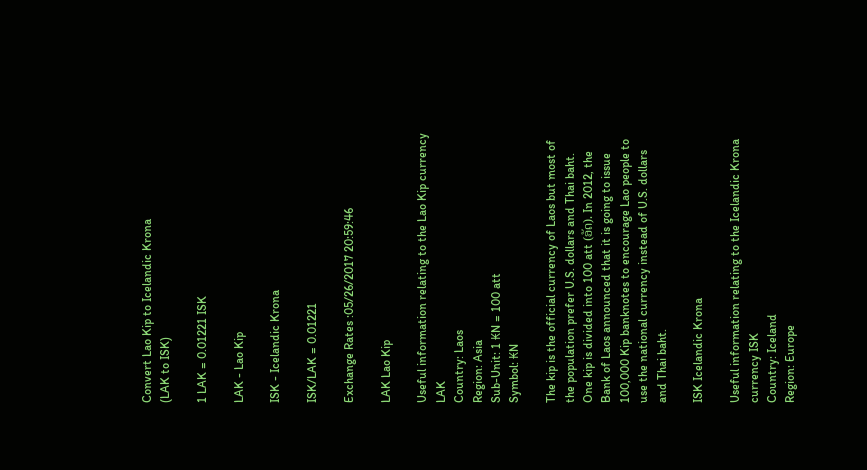Convert Lao Kip to Icelandic Krona
(LAK to ISK)

1 LAK = 0.01221 ISK

LAK - Lao Kip

ISK - Icelandic Krona

ISK/LAK = 0.01221

Exchange Rates :05/26/2017 20:59:46

LAK Lao Kip

Useful information relating to the Lao Kip currency LAK
Country: Laos
Region: Asia
Sub-Unit: 1 ₭N = 100 att
Symbol: ₭N

The kip is the official currency of Laos but most of the population prefer U.S. dollars and Thai baht. One kip is divided into 100 att (ອັດ). In 2012, the Bank of Laos announced that it is going to issue 100,000 Kip banknotes to encourage Lao people to use the national currency instead of U.S. dollars and Thai baht.

ISK Icelandic Krona

Useful information relating to the Icelandic Krona currency ISK
Country: Iceland
Region: Europe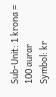Sub-Unit: 1 krona = 100 aurar
Symbol: kr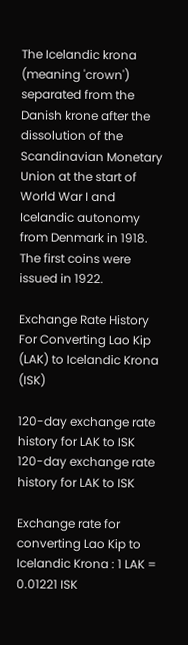The Icelandic krona (meaning 'crown') separated from the Danish krone after the dissolution of the Scandinavian Monetary Union at the start of World War I and Icelandic autonomy from Denmark in 1918. The first coins were issued in 1922.

Exchange Rate History For Converting Lao Kip (LAK) to Icelandic Krona (ISK)

120-day exchange rate history for LAK to ISK
120-day exchange rate history for LAK to ISK

Exchange rate for converting Lao Kip to Icelandic Krona : 1 LAK = 0.01221 ISK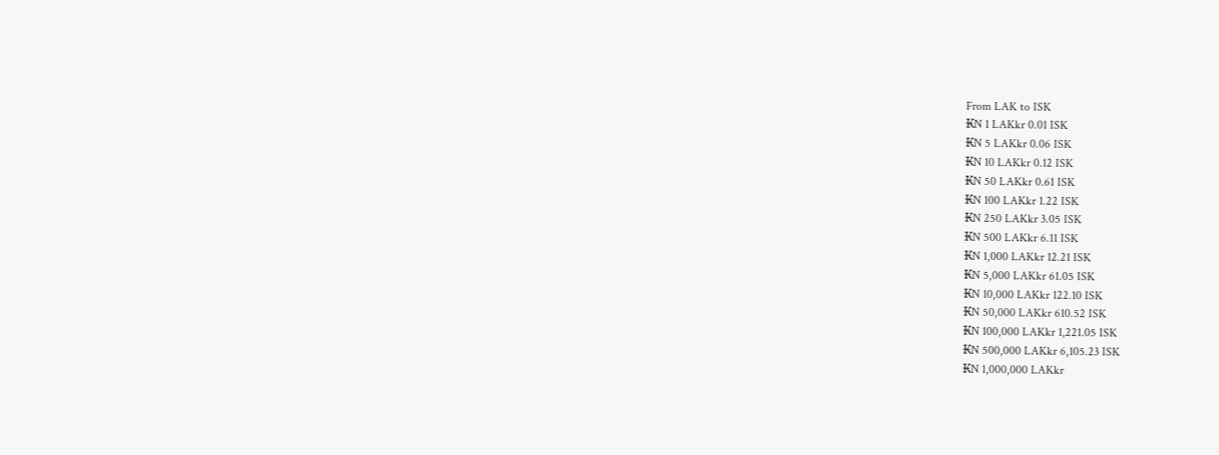From LAK to ISK
₭N 1 LAKkr 0.01 ISK
₭N 5 LAKkr 0.06 ISK
₭N 10 LAKkr 0.12 ISK
₭N 50 LAKkr 0.61 ISK
₭N 100 LAKkr 1.22 ISK
₭N 250 LAKkr 3.05 ISK
₭N 500 LAKkr 6.11 ISK
₭N 1,000 LAKkr 12.21 ISK
₭N 5,000 LAKkr 61.05 ISK
₭N 10,000 LAKkr 122.10 ISK
₭N 50,000 LAKkr 610.52 ISK
₭N 100,000 LAKkr 1,221.05 ISK
₭N 500,000 LAKkr 6,105.23 ISK
₭N 1,000,000 LAKkr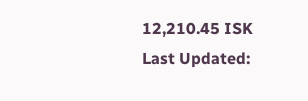12,210.45 ISK
Last Updated: